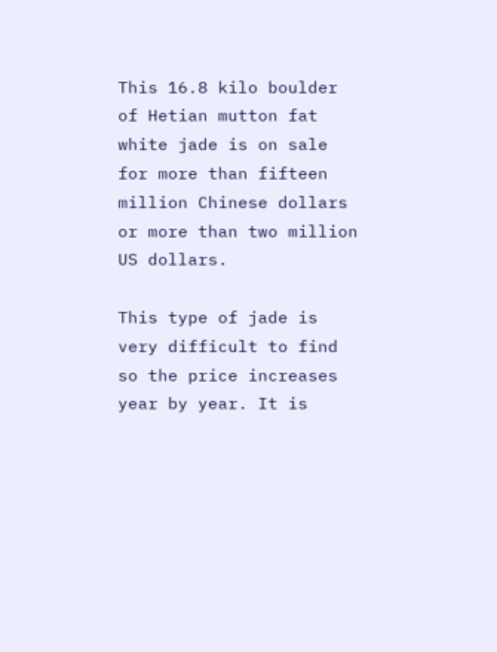This 16.8 kilo boulder of Hetian mutton fat white jade is on sale for more than fifteen million Chinese dollars or more than two million US dollars.

This type of jade is very difficult to find so the price increases year by year. It is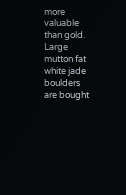more valuable than gold. Large mutton fat white jade boulders are bought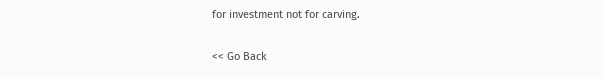for investment not for carving.


<< Go Back